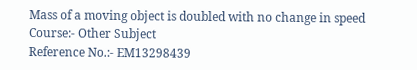Mass of a moving object is doubled with no change in speed
Course:- Other Subject
Reference No.:- EM13298439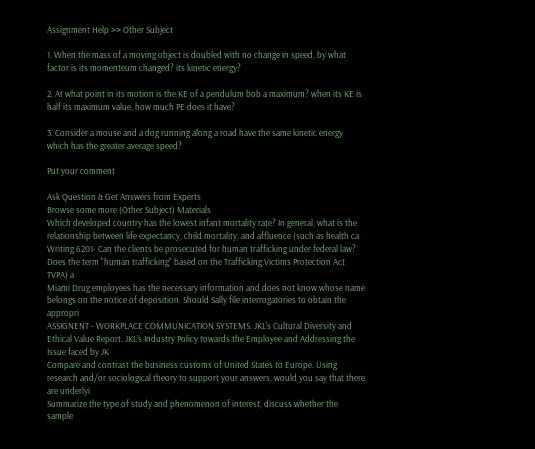Assignment Help >> Other Subject

1. When the mass of a moving object is doubled with no change in speed, by what factor is its momenteum changed? its kinetic energy?

2. At what point in its motion is the KE of a pendulum bob a maximum? when its KE is half its maximum value, how much PE does it have?

3. Consider a mouse and a dog running along a road have the same kinetic energy which has the greater average speed?

Put your comment

Ask Question & Get Answers from Experts
Browse some more (Other Subject) Materials
Which developed country has the lowest infant mortality rate? In general, what is the relationship between life expectancy, child mortality, and affluence (such as health ca
Writing 6201- Can the clients be prosecuted for human trafficking under federal law? Does the term "human trafficking" based on the Trafficking Victims Protection Act TVPA) a
Miami Drug employees has the necessary information and does not know whose name belongs on the notice of deposition. Should Sally file interrogatories to obtain the appropri
ASSIGNENT - WORKPLACE COMMUNICATION SYSTEMS. JKL's Cultural Diversity and Ethical Value Report. JKL's Industry Policy towards the Employee and Addressing the Issue faced by JK
Compare and contrast the business customs of United States to Europe. Using research and/or sociological theory to support your answers, would you say that there are underlyi
Summarize the type of study and phenomenon of interest, discuss whether the sample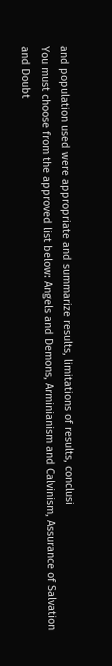and population used were appropriate and summarize results, limitations of results, conclusi
You must choose from the approved list below: Angels and Demons, Arminianism and Calvinism, Assurance of Salvation and Doubt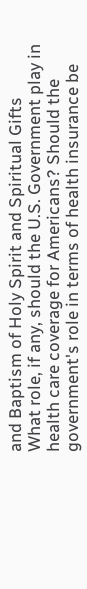and Baptism of Holy Spirit and Spiritual Gifts
What role, if any, should the U.S. Government play in health care coverage for Americans? Should the government's role in terms of health insurance be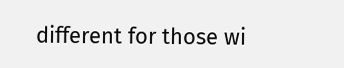different for those wi